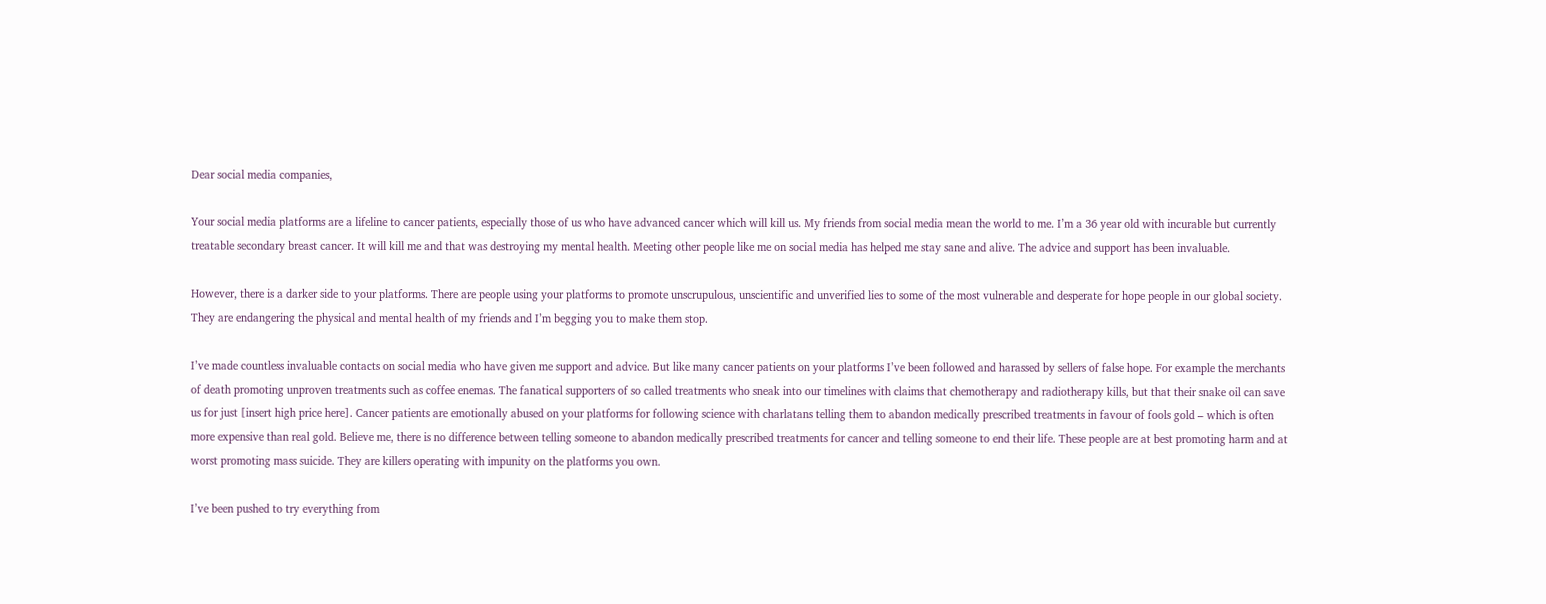Dear social media companies,

Your social media platforms are a lifeline to cancer patients, especially those of us who have advanced cancer which will kill us. My friends from social media mean the world to me. I’m a 36 year old with incurable but currently treatable secondary breast cancer. It will kill me and that was destroying my mental health. Meeting other people like me on social media has helped me stay sane and alive. The advice and support has been invaluable.

However, there is a darker side to your platforms. There are people using your platforms to promote unscrupulous, unscientific and unverified lies to some of the most vulnerable and desperate for hope people in our global society. They are endangering the physical and mental health of my friends and I’m begging you to make them stop.

I’ve made countless invaluable contacts on social media who have given me support and advice. But like many cancer patients on your platforms I’ve been followed and harassed by sellers of false hope. For example the merchants of death promoting unproven treatments such as coffee enemas. The fanatical supporters of so called treatments who sneak into our timelines with claims that chemotherapy and radiotherapy kills, but that their snake oil can save us for just [insert high price here]. Cancer patients are emotionally abused on your platforms for following science with charlatans telling them to abandon medically prescribed treatments in favour of fools gold – which is often more expensive than real gold. Believe me, there is no difference between telling someone to abandon medically prescribed treatments for cancer and telling someone to end their life. These people are at best promoting harm and at worst promoting mass suicide. They are killers operating with impunity on the platforms you own.

I’ve been pushed to try everything from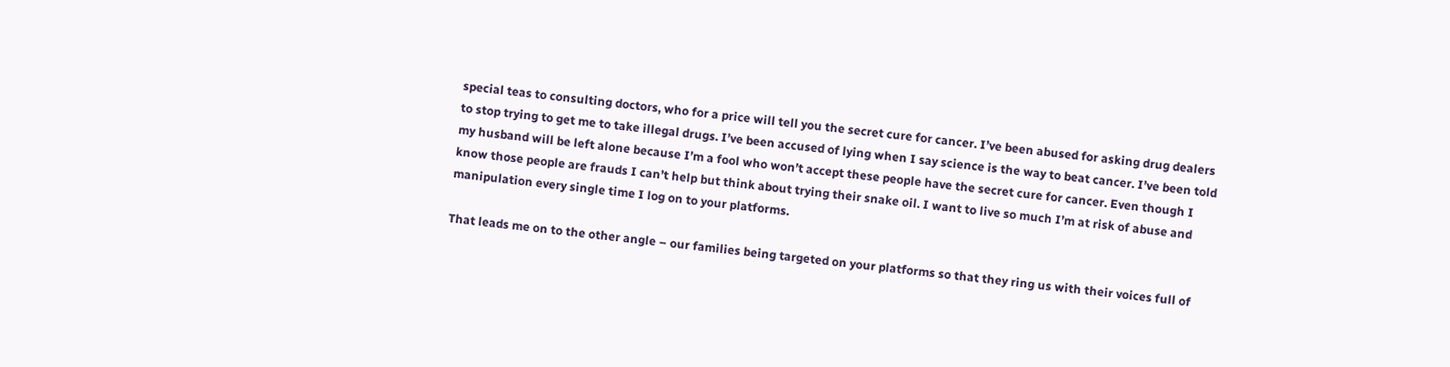special teas to consulting doctors, who for a price will tell you the secret cure for cancer. I’ve been abused for asking drug dealers to stop trying to get me to take illegal drugs. I’ve been accused of lying when I say science is the way to beat cancer. I’ve been told my husband will be left alone because I’m a fool who won’t accept these people have the secret cure for cancer. Even though I know those people are frauds I can’t help but think about trying their snake oil. I want to live so much I’m at risk of abuse and manipulation every single time I log on to your platforms.

That leads me on to the other angle – our families being targeted on your platforms so that they ring us with their voices full of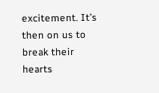excitement. It’s then on us to break their hearts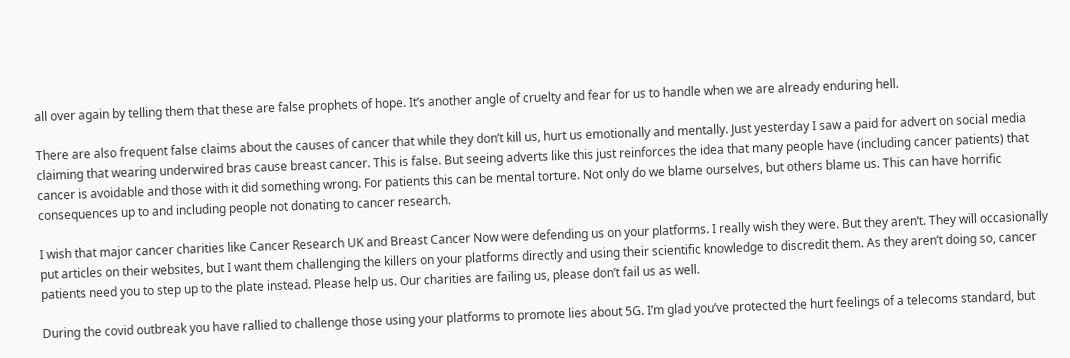all over again by telling them that these are false prophets of hope. It’s another angle of cruelty and fear for us to handle when we are already enduring hell.

There are also frequent false claims about the causes of cancer that while they don’t kill us, hurt us emotionally and mentally. Just yesterday I saw a paid for advert on social media claiming that wearing underwired bras cause breast cancer. This is false. But seeing adverts like this just reinforces the idea that many people have (including cancer patients) that cancer is avoidable and those with it did something wrong. For patients this can be mental torture. Not only do we blame ourselves, but others blame us. This can have horrific consequences up to and including people not donating to cancer research.

I wish that major cancer charities like Cancer Research UK and Breast Cancer Now were defending us on your platforms. I really wish they were. But they aren’t. They will occasionally put articles on their websites, but I want them challenging the killers on your platforms directly and using their scientific knowledge to discredit them. As they aren’t doing so, cancer patients need you to step up to the plate instead. Please help us. Our charities are failing us, please don’t fail us as well.

During the covid outbreak you have rallied to challenge those using your platforms to promote lies about 5G. I’m glad you’ve protected the hurt feelings of a telecoms standard, but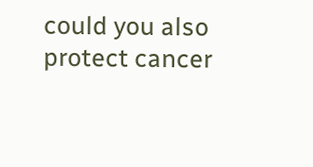could you also protect cancer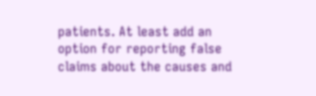patients. At least add an option for reporting false claims about the causes and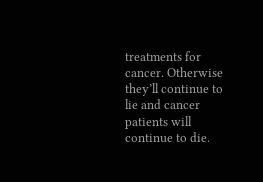treatments for cancer. Otherwise they’ll continue to lie and cancer patients will continue to die.